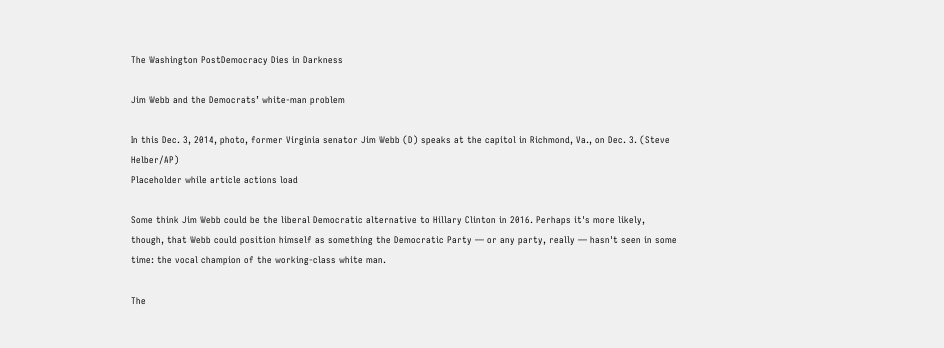The Washington PostDemocracy Dies in Darkness

Jim Webb and the Democrats’ white-man problem

In this Dec. 3, 2014, photo, former Virginia senator Jim Webb (D) speaks at the capitol in Richmond, Va., on Dec. 3. (Steve Helber/AP)
Placeholder while article actions load

Some think Jim Webb could be the liberal Democratic alternative to Hillary Clinton in 2016. Perhaps it's more likely, though, that Webb could position himself as something the Democratic Party — or any party, really — hasn't seen in some time: the vocal champion of the working-class white man.

The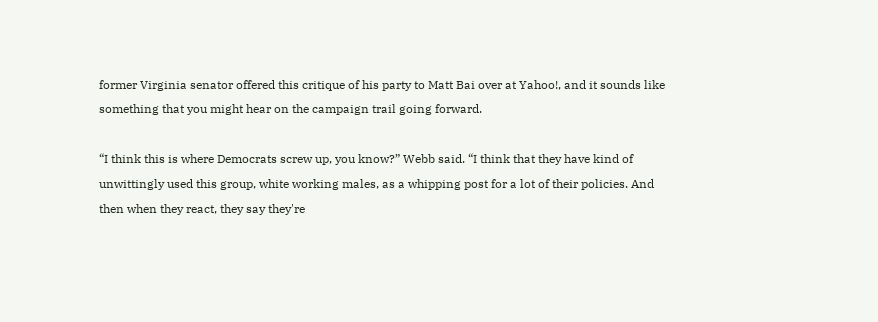former Virginia senator offered this critique of his party to Matt Bai over at Yahoo!, and it sounds like something that you might hear on the campaign trail going forward.

“I think this is where Democrats screw up, you know?” Webb said. “I think that they have kind of unwittingly used this group, white working males, as a whipping post for a lot of their policies. And then when they react, they say they're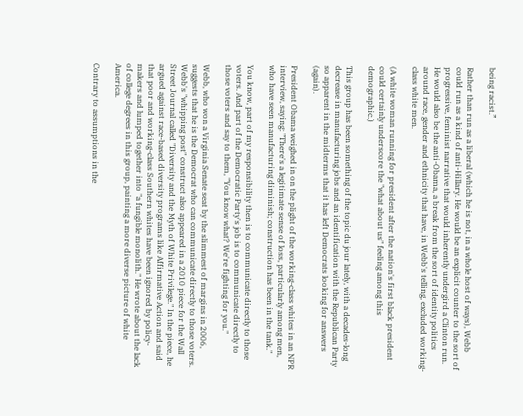being racist.”

Rather than run as a liberal (which he is not, in a whole host of ways), Webb could run as a kind of anti-Hillary. He would be an explicit counter to the sort of progressive, feminist narrative that would inherently undergird a Clinton run.  He would also be the anti-Obama, a break from the sort of identity politics around race, gender and ethnicity that have, in Webb's telling, excluded working-class white men.

(A white woman running for president after the nation's first black president could certainly underscore the "what about us" feeling among this demographic.)

This group has been something of the topic du jour lately, with a decades-long decrease in manufacturing jobs and an identification with the Republican Party so apparent in the midterms that it has left Democrats looking for answers (again).

President Obama weighed in on the plight of the working-class whites in an NPR interview, saying: "There's a legitimate sense of loss, particularly among men, who have seen manufacturing diminish; construction has been in the tank."

You know, part of my responsibility then is to communicate directly to those voters. And part of the Democratic Party's job is to communicate directly to those voters and say to them, "You know what? We're fighting for you."

Webb, who won a Virginia Senate seat by the slimmest of margins in 2006, suggests that he is the Democrat who can communicate directly to those voters. Webb's "whipping post" construct also appeared in a 2010 piece for the Wall Street Journal called "Diversity and the Myth of White Privilege." In the piece, he argued against race-based diversity programs like Affirmative Action and said that poor and working-class Southern whites have been ignored by policy-makers and lumped together into "a fungible monolith." He wrote about the lack of college degrees in this group, painting a more diverse picture of white America.

Contrary to assumptions in the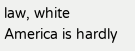law, white America is hardly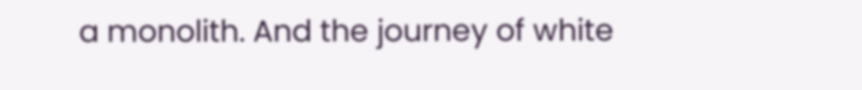a monolith. And the journey of white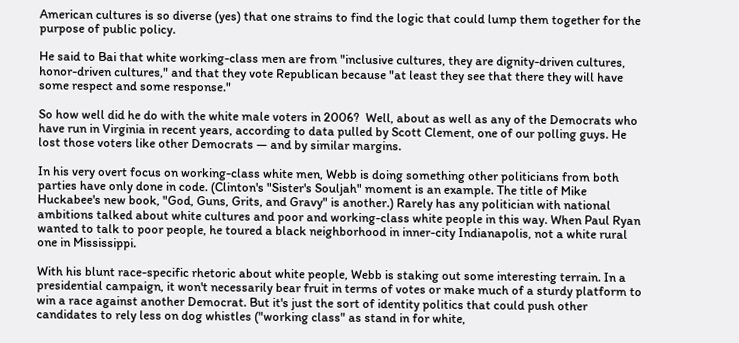American cultures is so diverse (yes) that one strains to find the logic that could lump them together for the purpose of public policy.

He said to Bai that white working-class men are from "inclusive cultures, they are dignity-driven cultures, honor-driven cultures," and that they vote Republican because "at least they see that there they will have some respect and some response."

So how well did he do with the white male voters in 2006?  Well, about as well as any of the Democrats who have run in Virginia in recent years, according to data pulled by Scott Clement, one of our polling guys. He lost those voters like other Democrats — and by similar margins.

In his very overt focus on working-class white men, Webb is doing something other politicians from both parties have only done in code. (Clinton's "Sister's Souljah" moment is an example. The title of Mike Huckabee's new book, "God, Guns, Grits, and Gravy" is another.) Rarely has any politician with national ambitions talked about white cultures and poor and working-class white people in this way. When Paul Ryan wanted to talk to poor people, he toured a black neighborhood in inner-city Indianapolis, not a white rural one in Mississippi.

With his blunt race-specific rhetoric about white people, Webb is staking out some interesting terrain. In a presidential campaign, it won't necessarily bear fruit in terms of votes or make much of a sturdy platform to win a race against another Democrat. But it's just the sort of identity politics that could push other candidates to rely less on dog whistles ("working class" as stand in for white,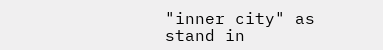"inner city" as stand in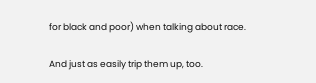for black and poor) when talking about race.

And just as easily trip them up, too.